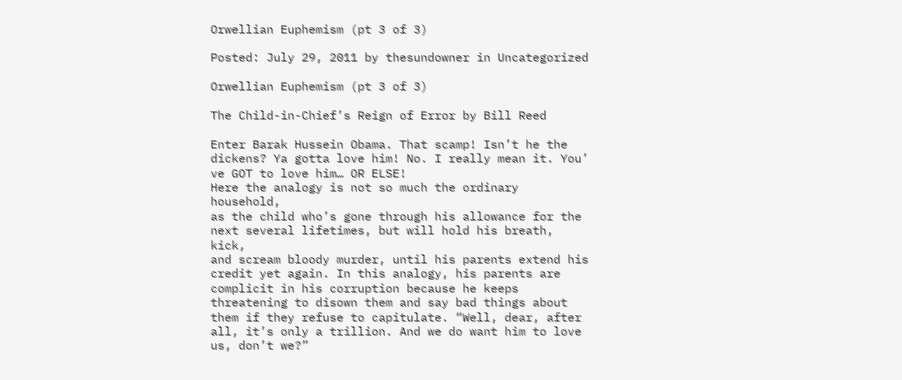Orwellian Euphemism (pt 3 of 3)

Posted: July 29, 2011 by thesundowner in Uncategorized

Orwellian Euphemism (pt 3 of 3)

The Child-in-Chief’s Reign of Error by Bill Reed

Enter Barak Hussein Obama. That scamp! Isn’t he the
dickens? Ya gotta love him! No. I really mean it. You’
ve GOT to love him… OR ELSE!
Here the analogy is not so much the ordinary household,
as the child who’s gone through his allowance for the
next several lifetimes, but will hold his breath, kick,
and scream bloody murder, until his parents extend his
credit yet again. In this analogy, his parents are
complicit in his corruption because he keeps
threatening to disown them and say bad things about
them if they refuse to capitulate. “Well, dear, after
all, it’s only a trillion. And we do want him to love
us, don’t we?”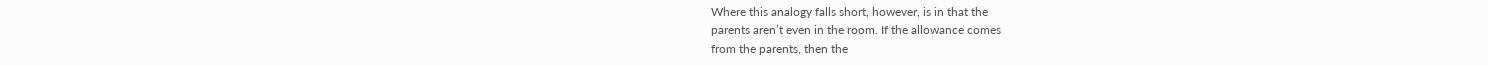Where this analogy falls short, however, is in that the
parents aren’t even in the room. If the allowance comes
from the parents, then the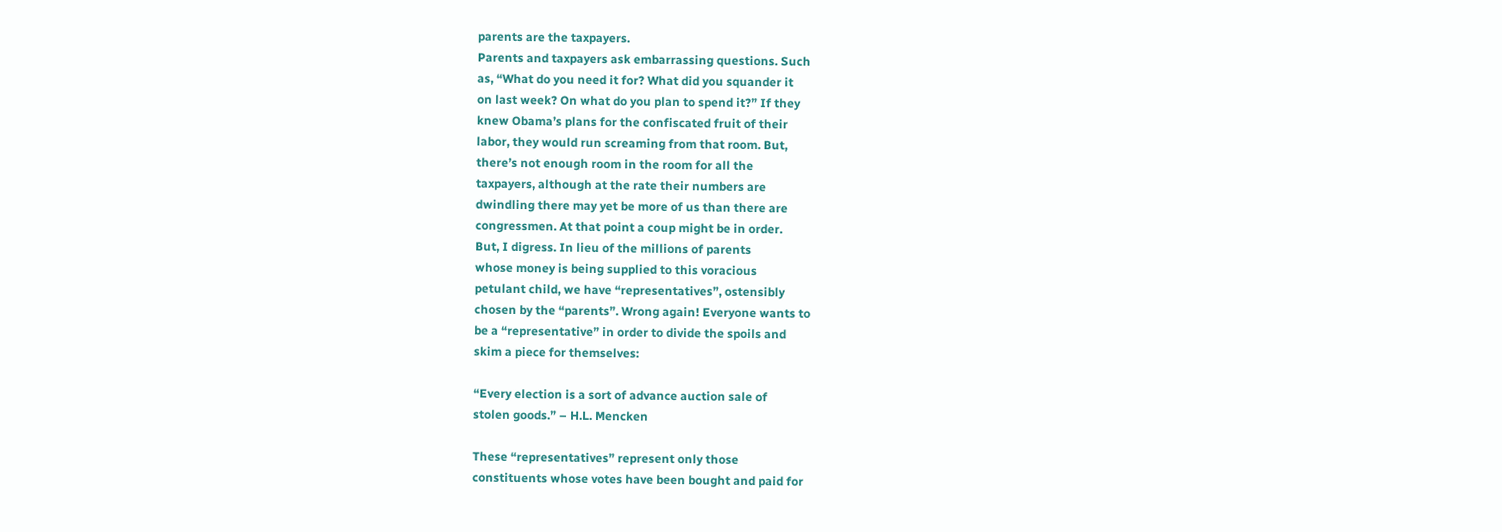parents are the taxpayers.
Parents and taxpayers ask embarrassing questions. Such
as, “What do you need it for? What did you squander it
on last week? On what do you plan to spend it?” If they
knew Obama’s plans for the confiscated fruit of their
labor, they would run screaming from that room. But,
there’s not enough room in the room for all the
taxpayers, although at the rate their numbers are
dwindling there may yet be more of us than there are
congressmen. At that point a coup might be in order.
But, I digress. In lieu of the millions of parents
whose money is being supplied to this voracious
petulant child, we have “representatives”, ostensibly
chosen by the “parents”. Wrong again! Everyone wants to
be a “representative” in order to divide the spoils and
skim a piece for themselves:

“Every election is a sort of advance auction sale of
stolen goods.” – H.L. Mencken

These “representatives” represent only those
constituents whose votes have been bought and paid for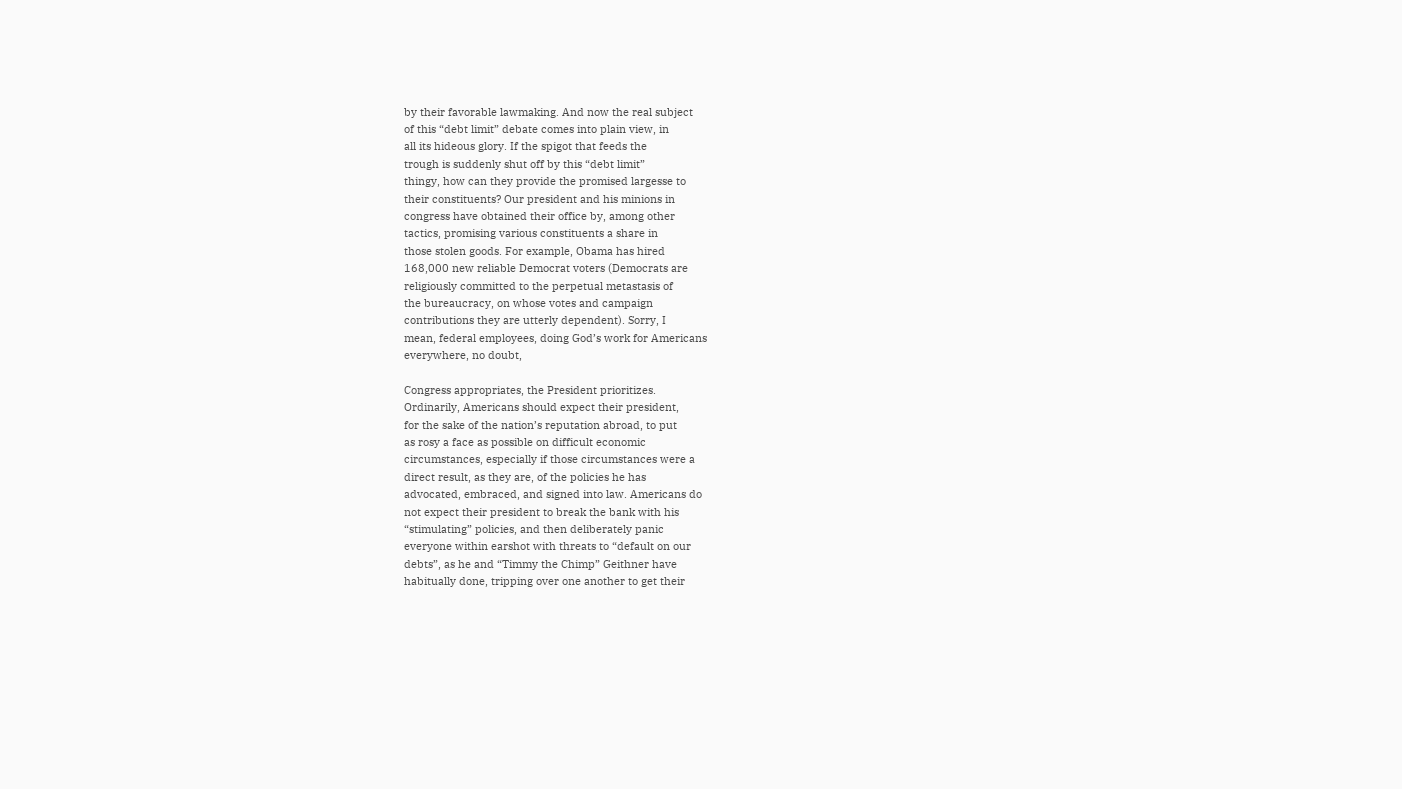by their favorable lawmaking. And now the real subject
of this “debt limit” debate comes into plain view, in
all its hideous glory. If the spigot that feeds the
trough is suddenly shut off by this “debt limit”
thingy, how can they provide the promised largesse to
their constituents? Our president and his minions in
congress have obtained their office by, among other
tactics, promising various constituents a share in
those stolen goods. For example, Obama has hired
168,000 new reliable Democrat voters (Democrats are
religiously committed to the perpetual metastasis of
the bureaucracy, on whose votes and campaign
contributions they are utterly dependent). Sorry, I
mean, federal employees, doing God’s work for Americans
everywhere, no doubt,

Congress appropriates, the President prioritizes.
Ordinarily, Americans should expect their president,
for the sake of the nation’s reputation abroad, to put
as rosy a face as possible on difficult economic
circumstances, especially if those circumstances were a
direct result, as they are, of the policies he has
advocated, embraced, and signed into law. Americans do
not expect their president to break the bank with his
“stimulating” policies, and then deliberately panic
everyone within earshot with threats to “default on our
debts”, as he and “Timmy the Chimp” Geithner have
habitually done, tripping over one another to get their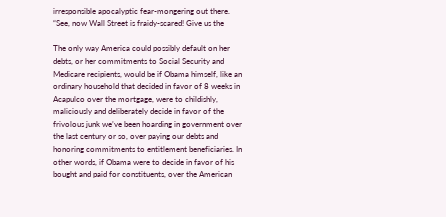irresponsible apocalyptic fear-mongering out there.
“See, now Wall Street is fraidy-scared! Give us the

The only way America could possibly default on her
debts, or her commitments to Social Security and
Medicare recipients, would be if Obama himself, like an
ordinary household that decided in favor of 8 weeks in
Acapulco over the mortgage, were to childishly,
maliciously and deliberately decide in favor of the
frivolous junk we’ve been hoarding in government over
the last century or so, over paying our debts and
honoring commitments to entitlement beneficiaries. In
other words, if Obama were to decide in favor of his
bought and paid for constituents, over the American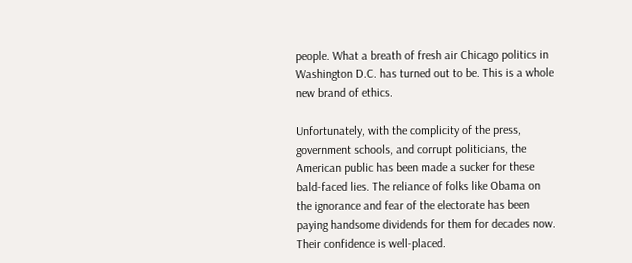people. What a breath of fresh air Chicago politics in
Washington D.C. has turned out to be. This is a whole
new brand of ethics.

Unfortunately, with the complicity of the press,
government schools, and corrupt politicians, the
American public has been made a sucker for these
bald-faced lies. The reliance of folks like Obama on
the ignorance and fear of the electorate has been
paying handsome dividends for them for decades now.
Their confidence is well-placed.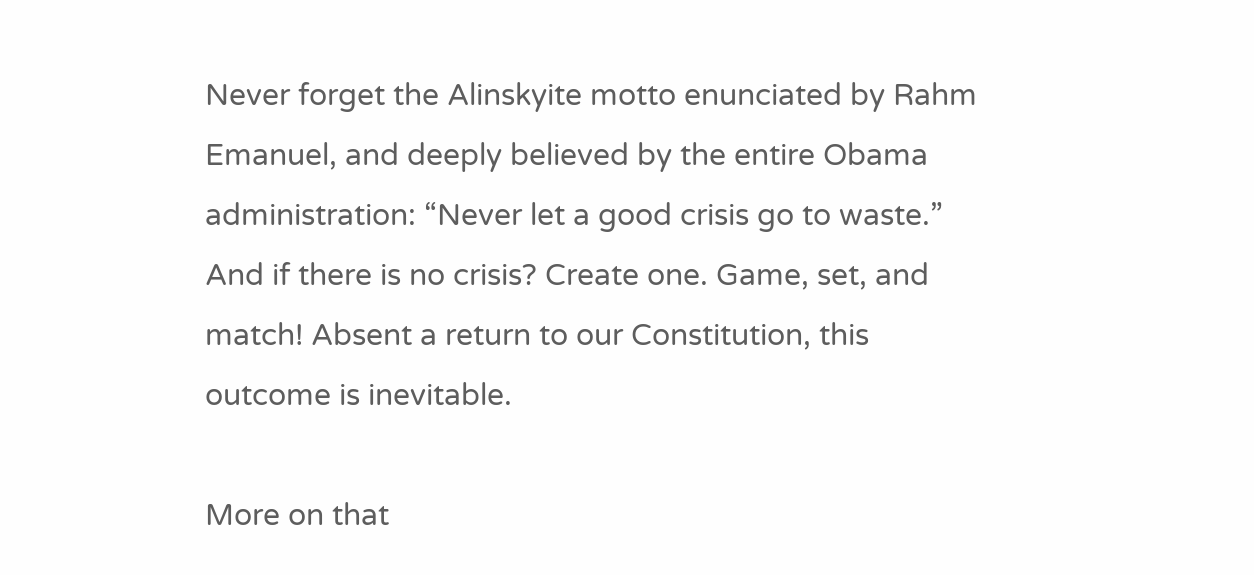Never forget the Alinskyite motto enunciated by Rahm
Emanuel, and deeply believed by the entire Obama
administration: “Never let a good crisis go to waste.”
And if there is no crisis? Create one. Game, set, and
match! Absent a return to our Constitution, this
outcome is inevitable.

More on that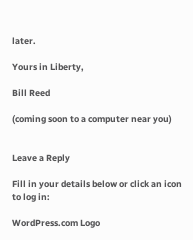later.

Yours in Liberty,

Bill Reed

(coming soon to a computer near you)


Leave a Reply

Fill in your details below or click an icon to log in:

WordPress.com Logo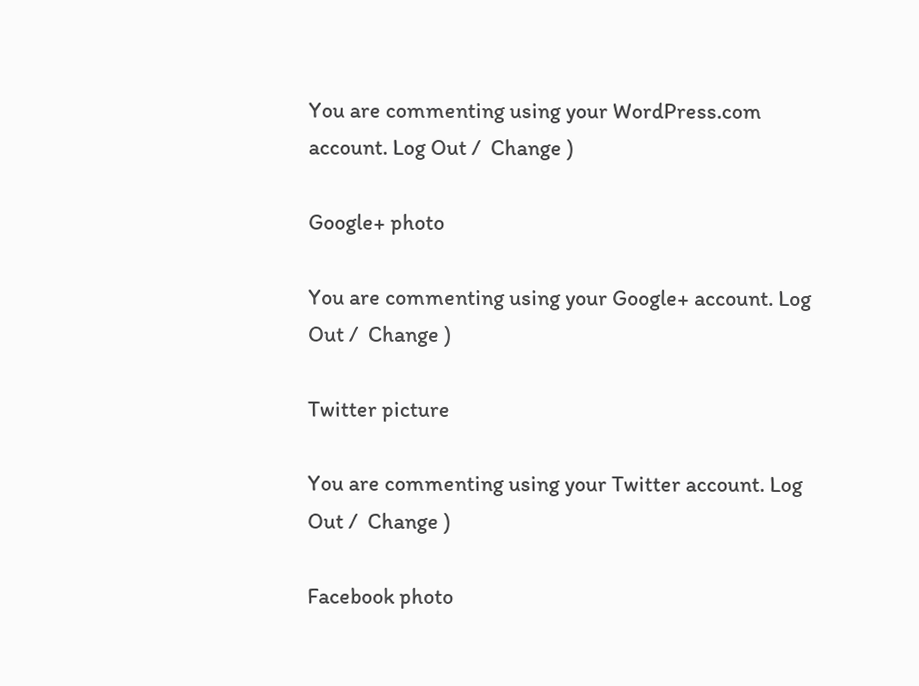You are commenting using your WordPress.com account. Log Out /  Change )

Google+ photo

You are commenting using your Google+ account. Log Out /  Change )

Twitter picture

You are commenting using your Twitter account. Log Out /  Change )

Facebook photo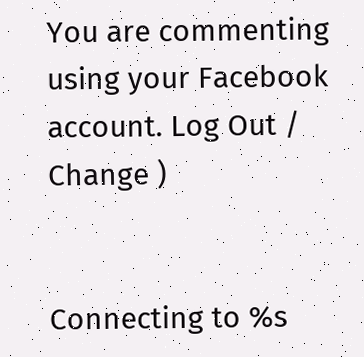You are commenting using your Facebook account. Log Out /  Change )


Connecting to %s